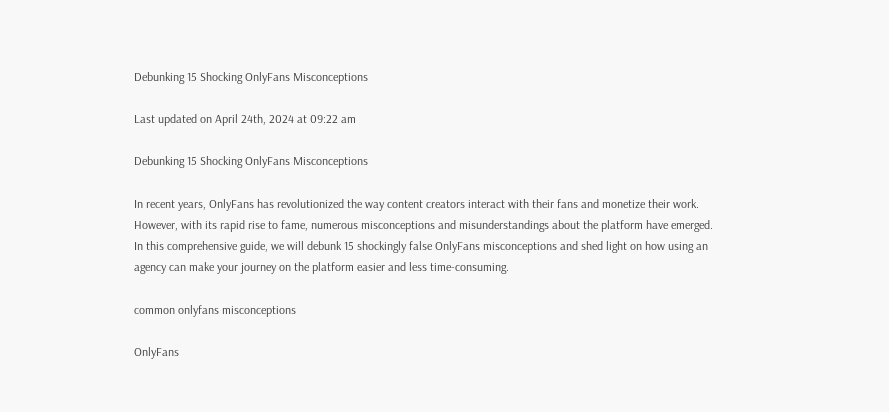Debunking 15 Shocking OnlyFans Misconceptions

Last updated on April 24th, 2024 at 09:22 am

Debunking 15 Shocking OnlyFans Misconceptions

In recent years, OnlyFans has revolutionized the way content creators interact with their fans and monetize their work. However, with its rapid rise to fame, numerous misconceptions and misunderstandings about the platform have emerged. In this comprehensive guide, we will debunk 15 shockingly false OnlyFans misconceptions and shed light on how using an agency can make your journey on the platform easier and less time-consuming.

common onlyfans misconceptions

OnlyFans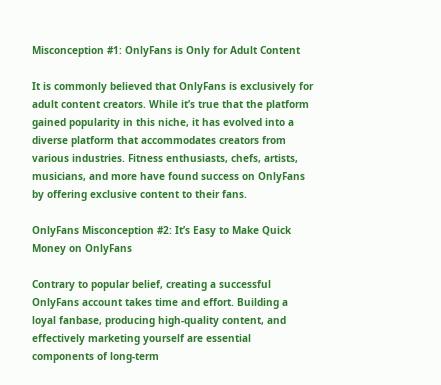Misconception #1: OnlyFans is Only for Adult Content

It is commonly believed that OnlyFans is exclusively for adult content creators. While it’s true that the platform gained popularity in this niche, it has evolved into a diverse platform that accommodates creators from various industries. Fitness enthusiasts, chefs, artists, musicians, and more have found success on OnlyFans by offering exclusive content to their fans.

OnlyFans Misconception #2: It’s Easy to Make Quick Money on OnlyFans

Contrary to popular belief, creating a successful OnlyFans account takes time and effort. Building a loyal fanbase, producing high-quality content, and effectively marketing yourself are essential components of long-term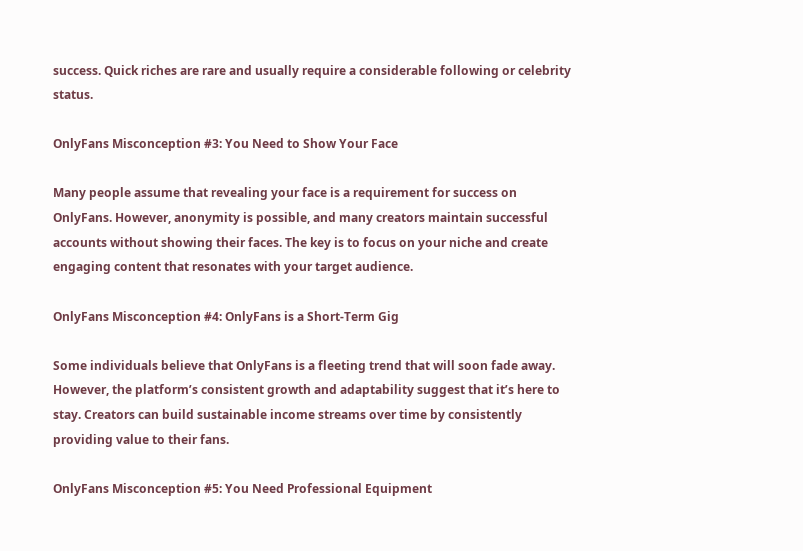success. Quick riches are rare and usually require a considerable following or celebrity status.

OnlyFans Misconception #3: You Need to Show Your Face

Many people assume that revealing your face is a requirement for success on OnlyFans. However, anonymity is possible, and many creators maintain successful accounts without showing their faces. The key is to focus on your niche and create engaging content that resonates with your target audience.

OnlyFans Misconception #4: OnlyFans is a Short-Term Gig

Some individuals believe that OnlyFans is a fleeting trend that will soon fade away. However, the platform’s consistent growth and adaptability suggest that it’s here to stay. Creators can build sustainable income streams over time by consistently providing value to their fans.

OnlyFans Misconception #5: You Need Professional Equipment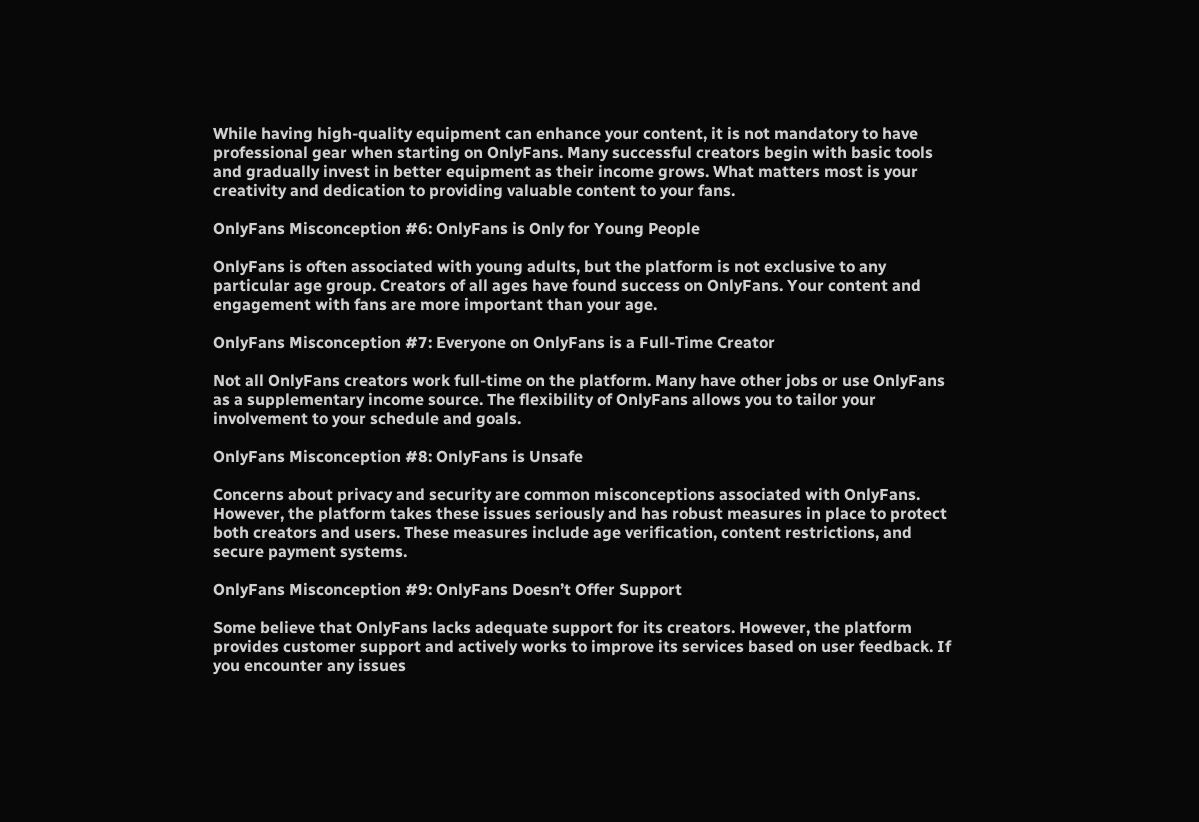While having high-quality equipment can enhance your content, it is not mandatory to have professional gear when starting on OnlyFans. Many successful creators begin with basic tools and gradually invest in better equipment as their income grows. What matters most is your creativity and dedication to providing valuable content to your fans.

OnlyFans Misconception #6: OnlyFans is Only for Young People

OnlyFans is often associated with young adults, but the platform is not exclusive to any particular age group. Creators of all ages have found success on OnlyFans. Your content and engagement with fans are more important than your age.

OnlyFans Misconception #7: Everyone on OnlyFans is a Full-Time Creator

Not all OnlyFans creators work full-time on the platform. Many have other jobs or use OnlyFans as a supplementary income source. The flexibility of OnlyFans allows you to tailor your involvement to your schedule and goals.

OnlyFans Misconception #8: OnlyFans is Unsafe

Concerns about privacy and security are common misconceptions associated with OnlyFans. However, the platform takes these issues seriously and has robust measures in place to protect both creators and users. These measures include age verification, content restrictions, and secure payment systems.

OnlyFans Misconception #9: OnlyFans Doesn’t Offer Support

Some believe that OnlyFans lacks adequate support for its creators. However, the platform provides customer support and actively works to improve its services based on user feedback. If you encounter any issues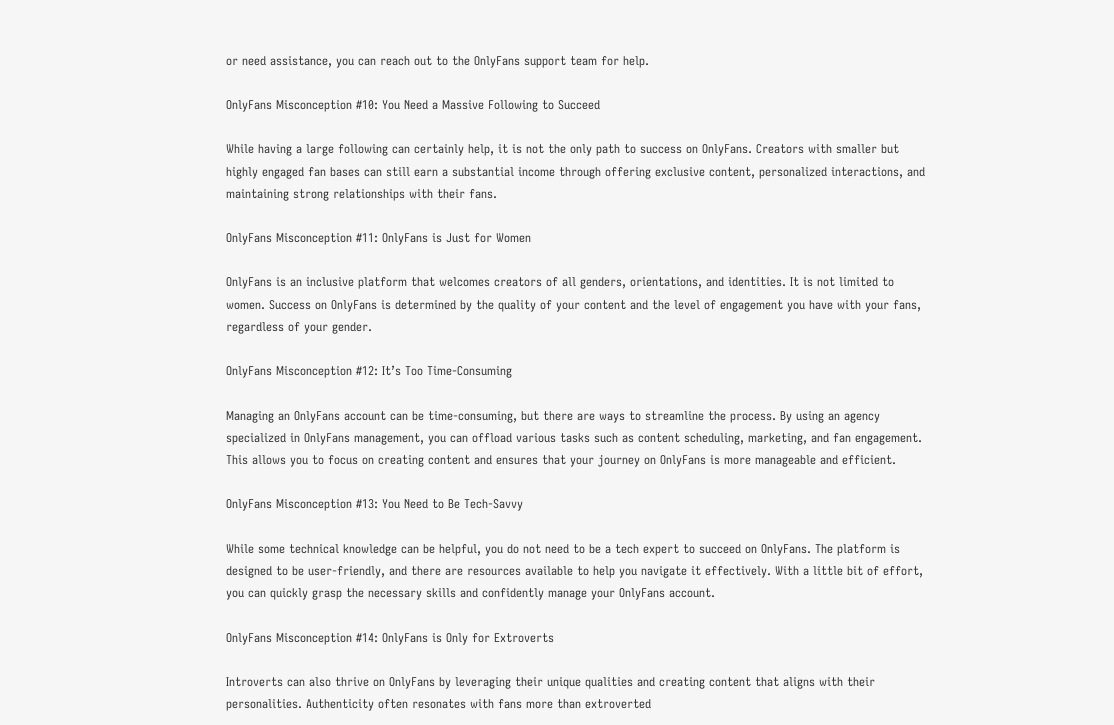or need assistance, you can reach out to the OnlyFans support team for help.

OnlyFans Misconception #10: You Need a Massive Following to Succeed

While having a large following can certainly help, it is not the only path to success on OnlyFans. Creators with smaller but highly engaged fan bases can still earn a substantial income through offering exclusive content, personalized interactions, and maintaining strong relationships with their fans.

OnlyFans Misconception #11: OnlyFans is Just for Women

OnlyFans is an inclusive platform that welcomes creators of all genders, orientations, and identities. It is not limited to women. Success on OnlyFans is determined by the quality of your content and the level of engagement you have with your fans, regardless of your gender.

OnlyFans Misconception #12: It’s Too Time-Consuming

Managing an OnlyFans account can be time-consuming, but there are ways to streamline the process. By using an agency specialized in OnlyFans management, you can offload various tasks such as content scheduling, marketing, and fan engagement. This allows you to focus on creating content and ensures that your journey on OnlyFans is more manageable and efficient.

OnlyFans Misconception #13: You Need to Be Tech-Savvy

While some technical knowledge can be helpful, you do not need to be a tech expert to succeed on OnlyFans. The platform is designed to be user-friendly, and there are resources available to help you navigate it effectively. With a little bit of effort, you can quickly grasp the necessary skills and confidently manage your OnlyFans account.

OnlyFans Misconception #14: OnlyFans is Only for Extroverts

Introverts can also thrive on OnlyFans by leveraging their unique qualities and creating content that aligns with their personalities. Authenticity often resonates with fans more than extroverted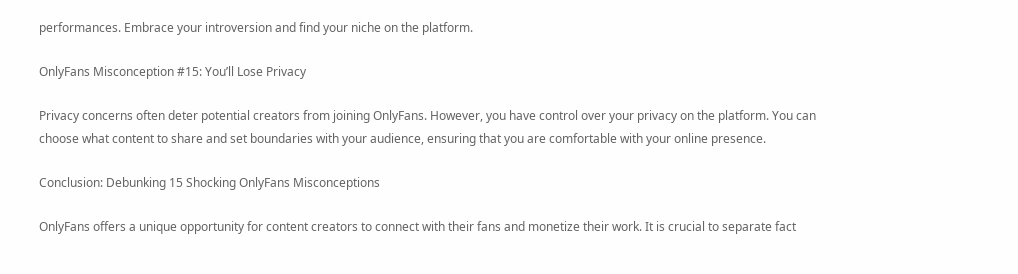performances. Embrace your introversion and find your niche on the platform.

OnlyFans Misconception #15: You’ll Lose Privacy

Privacy concerns often deter potential creators from joining OnlyFans. However, you have control over your privacy on the platform. You can choose what content to share and set boundaries with your audience, ensuring that you are comfortable with your online presence.

Conclusion: Debunking 15 Shocking OnlyFans Misconceptions

OnlyFans offers a unique opportunity for content creators to connect with their fans and monetize their work. It is crucial to separate fact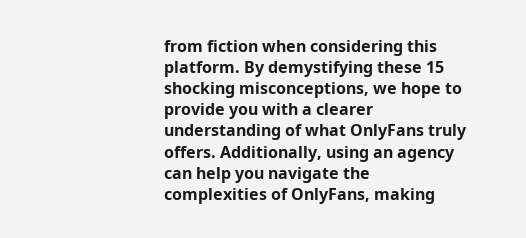from fiction when considering this platform. By demystifying these 15 shocking misconceptions, we hope to provide you with a clearer understanding of what OnlyFans truly offers. Additionally, using an agency can help you navigate the complexities of OnlyFans, making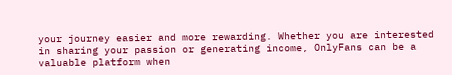your journey easier and more rewarding. Whether you are interested in sharing your passion or generating income, OnlyFans can be a valuable platform when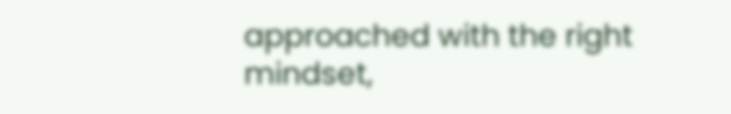approached with the right mindset,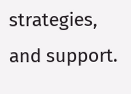strategies, and support.